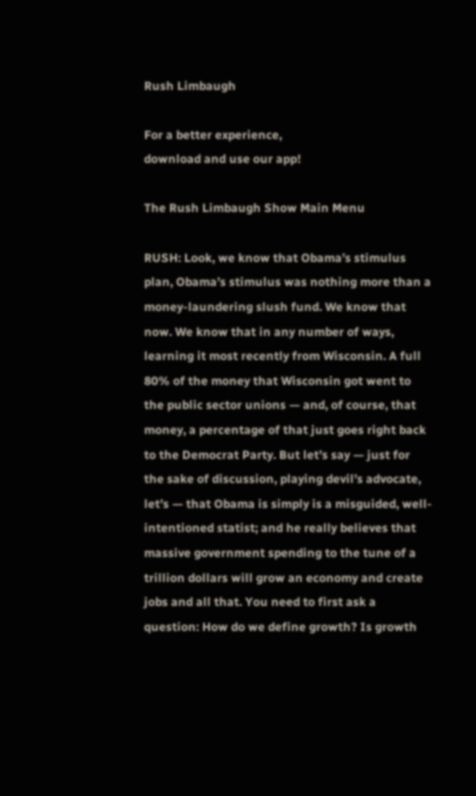Rush Limbaugh

For a better experience,
download and use our app!

The Rush Limbaugh Show Main Menu

RUSH: Look, we know that Obama’s stimulus plan, Obama’s stimulus was nothing more than a money-laundering slush fund. We know that now. We know that in any number of ways, learning it most recently from Wisconsin. A full 80% of the money that Wisconsin got went to the public sector unions — and, of course, that money, a percentage of that just goes right back to the Democrat Party. But let’s say — just for the sake of discussion, playing devil’s advocate, let’s — that Obama is simply is a misguided, well-intentioned statist; and he really believes that massive government spending to the tune of a trillion dollars will grow an economy and create jobs and all that. You need to first ask a question: How do we define growth? Is growth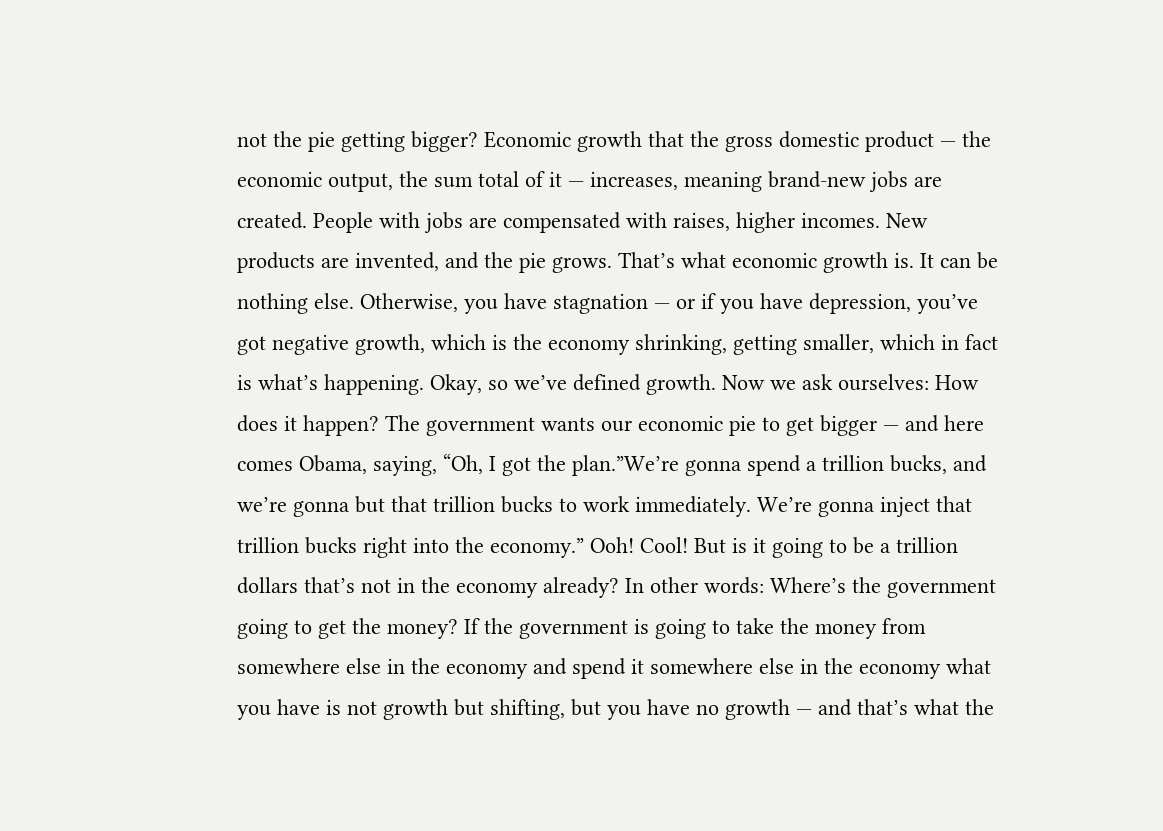not the pie getting bigger? Economic growth that the gross domestic product — the economic output, the sum total of it — increases, meaning brand-new jobs are created. People with jobs are compensated with raises, higher incomes. New products are invented, and the pie grows. That’s what economic growth is. It can be nothing else. Otherwise, you have stagnation — or if you have depression, you’ve got negative growth, which is the economy shrinking, getting smaller, which in fact is what’s happening. Okay, so we’ve defined growth. Now we ask ourselves: How does it happen? The government wants our economic pie to get bigger — and here comes Obama, saying, “Oh, I got the plan.”We’re gonna spend a trillion bucks, and we’re gonna but that trillion bucks to work immediately. We’re gonna inject that trillion bucks right into the economy.” Ooh! Cool! But is it going to be a trillion dollars that’s not in the economy already? In other words: Where’s the government going to get the money? If the government is going to take the money from somewhere else in the economy and spend it somewhere else in the economy what you have is not growth but shifting, but you have no growth — and that’s what the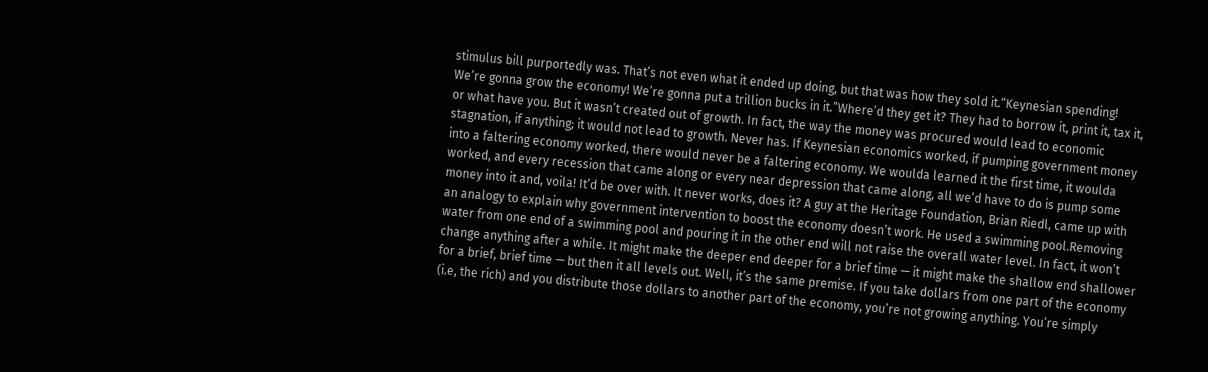stimulus bill purportedly was. That’s not even what it ended up doing, but that was how they sold it.“Keynesian spending! We’re gonna grow the economy! We’re gonna put a trillion bucks in it.”Where’d they get it? They had to borrow it, print it, tax it, or what have you. But it wasn’t created out of growth. In fact, the way the money was procured would lead to economic stagnation, if anything; it would not lead to growth. Never has. If Keynesian economics worked, if pumping government money into a faltering economy worked, there would never be a faltering economy. We woulda learned it the first time, it woulda worked, and every recession that came along or every near depression that came along, all we’d have to do is pump some money into it and, voila! It’d be over with. It never works, does it? A guy at the Heritage Foundation, Brian Riedl, came up with an analogy to explain why government intervention to boost the economy doesn’t work. He used a swimming pool.Removing water from one end of a swimming pool and pouring it in the other end will not raise the overall water level. In fact, it won’t change anything after a while. It might make the deeper end deeper for a brief time — it might make the shallow end shallower for a brief, brief time — but then it all levels out. Well, it’s the same premise. If you take dollars from one part of the economy (i.e, the rich) and you distribute those dollars to another part of the economy, you’re not growing anything. You’re simply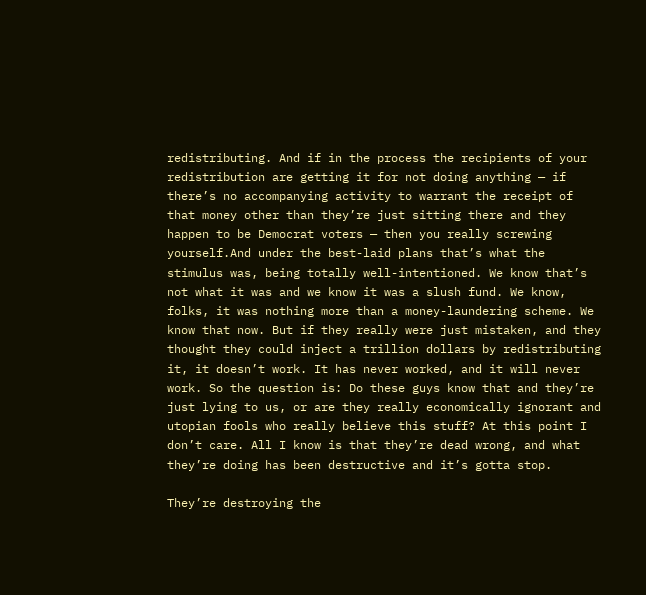redistributing. And if in the process the recipients of your redistribution are getting it for not doing anything — if there’s no accompanying activity to warrant the receipt of that money other than they’re just sitting there and they happen to be Democrat voters — then you really screwing yourself.And under the best-laid plans that’s what the stimulus was, being totally well-intentioned. We know that’s not what it was and we know it was a slush fund. We know, folks, it was nothing more than a money-laundering scheme. We know that now. But if they really were just mistaken, and they thought they could inject a trillion dollars by redistributing it, it doesn’t work. It has never worked, and it will never work. So the question is: Do these guys know that and they’re just lying to us, or are they really economically ignorant and utopian fools who really believe this stuff? At this point I don’t care. All I know is that they’re dead wrong, and what they’re doing has been destructive and it’s gotta stop.

They’re destroying the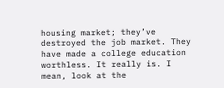housing market; they’ve destroyed the job market. They have made a college education worthless. It really is. I mean, look at the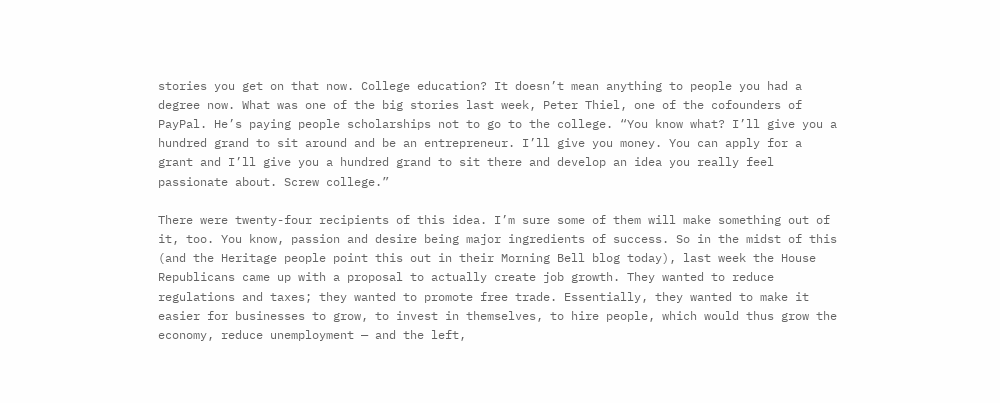stories you get on that now. College education? It doesn’t mean anything to people you had a degree now. What was one of the big stories last week, Peter Thiel, one of the cofounders of PayPal. He’s paying people scholarships not to go to the college. “You know what? I’ll give you a hundred grand to sit around and be an entrepreneur. I’ll give you money. You can apply for a grant and I’ll give you a hundred grand to sit there and develop an idea you really feel passionate about. Screw college.”

There were twenty-four recipients of this idea. I’m sure some of them will make something out of it, too. You know, passion and desire being major ingredients of success. So in the midst of this (and the Heritage people point this out in their Morning Bell blog today), last week the House Republicans came up with a proposal to actually create job growth. They wanted to reduce regulations and taxes; they wanted to promote free trade. Essentially, they wanted to make it easier for businesses to grow, to invest in themselves, to hire people, which would thus grow the economy, reduce unemployment — and the left,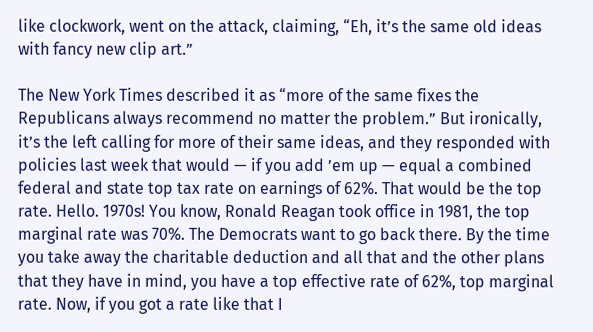like clockwork, went on the attack, claiming, “Eh, it’s the same old ideas with fancy new clip art.”

The New York Times described it as “more of the same fixes the Republicans always recommend no matter the problem.” But ironically, it’s the left calling for more of their same ideas, and they responded with policies last week that would — if you add ’em up — equal a combined federal and state top tax rate on earnings of 62%. That would be the top rate. Hello. 1970s! You know, Ronald Reagan took office in 1981, the top marginal rate was 70%. The Democrats want to go back there. By the time you take away the charitable deduction and all that and the other plans that they have in mind, you have a top effective rate of 62%, top marginal rate. Now, if you got a rate like that I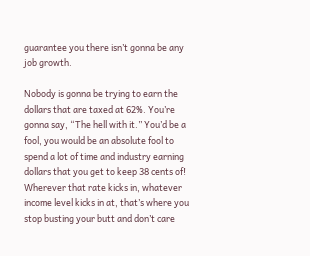guarantee you there isn’t gonna be any job growth.

Nobody is gonna be trying to earn the dollars that are taxed at 62%. You’re gonna say, “The hell with it.” You’d be a fool, you would be an absolute fool to spend a lot of time and industry earning dollars that you get to keep 38 cents of! Wherever that rate kicks in, whatever income level kicks in at, that’s where you stop busting your butt and don’t care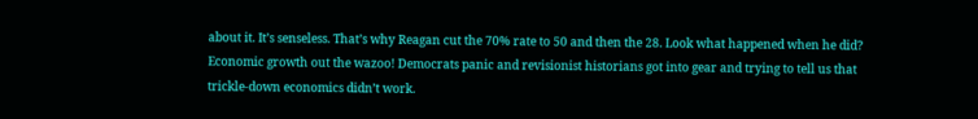about it. It’s senseless. That’s why Reagan cut the 70% rate to 50 and then the 28. Look what happened when he did? Economic growth out the wazoo! Democrats panic and revisionist historians got into gear and trying to tell us that trickle-down economics didn’t work.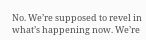No. We’re supposed to revel in what’s happening now. We’re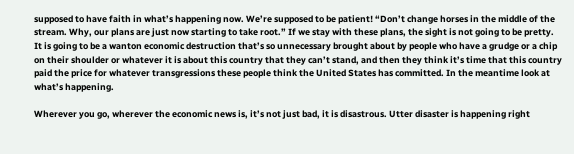supposed to have faith in what’s happening now. We’re supposed to be patient! “Don’t change horses in the middle of the stream. Why, our plans are just now starting to take root.” If we stay with these plans, the sight is not going to be pretty. It is going to be a wanton economic destruction that’s so unnecessary brought about by people who have a grudge or a chip on their shoulder or whatever it is about this country that they can’t stand, and then they think it’s time that this country paid the price for whatever transgressions these people think the United States has committed. In the meantime look at what’s happening.

Wherever you go, wherever the economic news is, it’s not just bad, it is disastrous. Utter disaster is happening right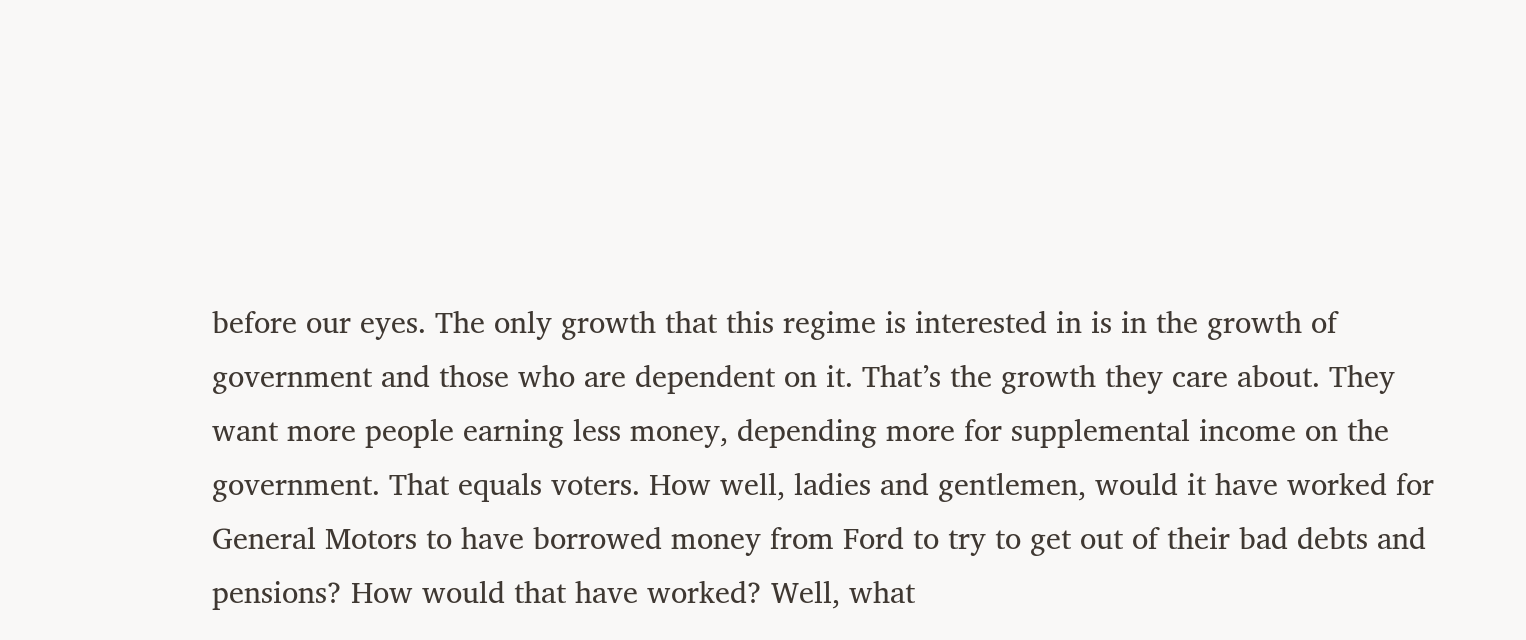before our eyes. The only growth that this regime is interested in is in the growth of government and those who are dependent on it. That’s the growth they care about. They want more people earning less money, depending more for supplemental income on the government. That equals voters. How well, ladies and gentlemen, would it have worked for General Motors to have borrowed money from Ford to try to get out of their bad debts and pensions? How would that have worked? Well, what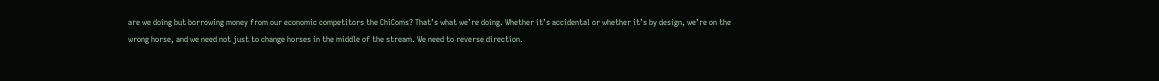are we doing but borrowing money from our economic competitors the ChiComs? That’s what we’re doing. Whether it’s accidental or whether it’s by design, we’re on the wrong horse, and we need not just to change horses in the middle of the stream. We need to reverse direction.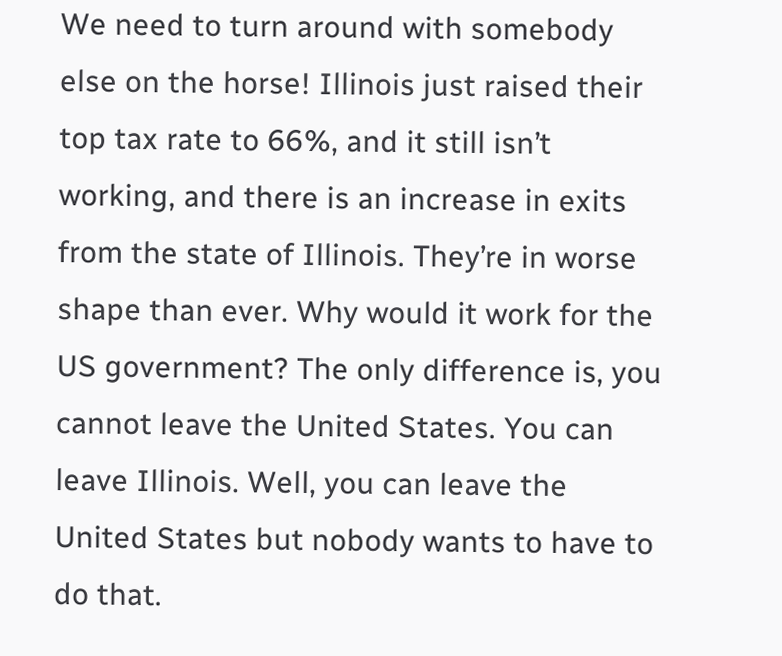We need to turn around with somebody else on the horse! Illinois just raised their top tax rate to 66%, and it still isn’t working, and there is an increase in exits from the state of Illinois. They’re in worse shape than ever. Why would it work for the US government? The only difference is, you cannot leave the United States. You can leave Illinois. Well, you can leave the United States but nobody wants to have to do that.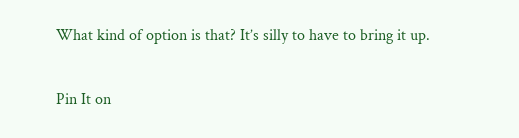What kind of option is that? It’s silly to have to bring it up.

Pin It on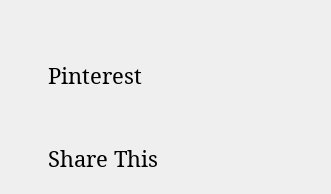Pinterest

Share This